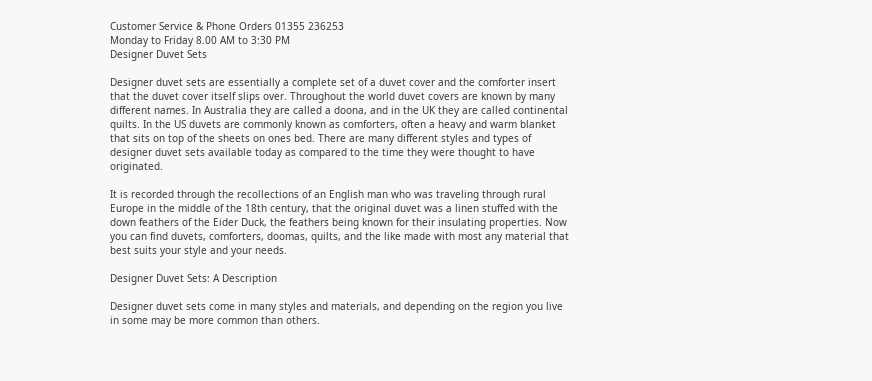Customer Service & Phone Orders 01355 236253
Monday to Friday 8.00 AM to 3:30 PM
Designer Duvet Sets

Designer duvet sets are essentially a complete set of a duvet cover and the comforter insert that the duvet cover itself slips over. Throughout the world duvet covers are known by many different names. In Australia they are called a doona, and in the UK they are called continental quilts. In the US duvets are commonly known as comforters, often a heavy and warm blanket that sits on top of the sheets on ones bed. There are many different styles and types of designer duvet sets available today as compared to the time they were thought to have originated.

It is recorded through the recollections of an English man who was traveling through rural Europe in the middle of the 18th century, that the original duvet was a linen stuffed with the down feathers of the Eider Duck, the feathers being known for their insulating properties. Now you can find duvets, comforters, doomas, quilts, and the like made with most any material that best suits your style and your needs.

Designer Duvet Sets: A Description

Designer duvet sets come in many styles and materials, and depending on the region you live in some may be more common than others.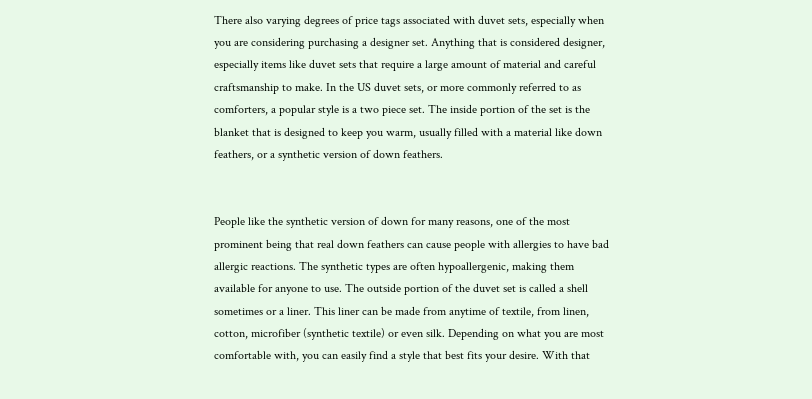There also varying degrees of price tags associated with duvet sets, especially when you are considering purchasing a designer set. Anything that is considered designer, especially items like duvet sets that require a large amount of material and careful craftsmanship to make. In the US duvet sets, or more commonly referred to as comforters, a popular style is a two piece set. The inside portion of the set is the blanket that is designed to keep you warm, usually filled with a material like down feathers, or a synthetic version of down feathers.


People like the synthetic version of down for many reasons, one of the most prominent being that real down feathers can cause people with allergies to have bad allergic reactions. The synthetic types are often hypoallergenic, making them available for anyone to use. The outside portion of the duvet set is called a shell sometimes or a liner. This liner can be made from anytime of textile, from linen, cotton, microfiber (synthetic textile) or even silk. Depending on what you are most comfortable with, you can easily find a style that best fits your desire. With that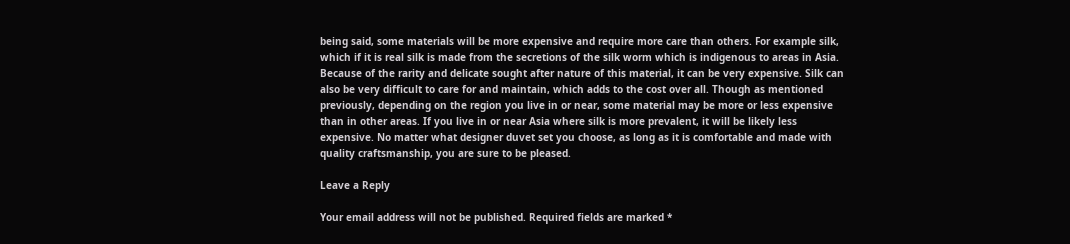being said, some materials will be more expensive and require more care than others. For example silk, which if it is real silk is made from the secretions of the silk worm which is indigenous to areas in Asia. Because of the rarity and delicate sought after nature of this material, it can be very expensive. Silk can also be very difficult to care for and maintain, which adds to the cost over all. Though as mentioned previously, depending on the region you live in or near, some material may be more or less expensive than in other areas. If you live in or near Asia where silk is more prevalent, it will be likely less expensive. No matter what designer duvet set you choose, as long as it is comfortable and made with quality craftsmanship, you are sure to be pleased.

Leave a Reply

Your email address will not be published. Required fields are marked *